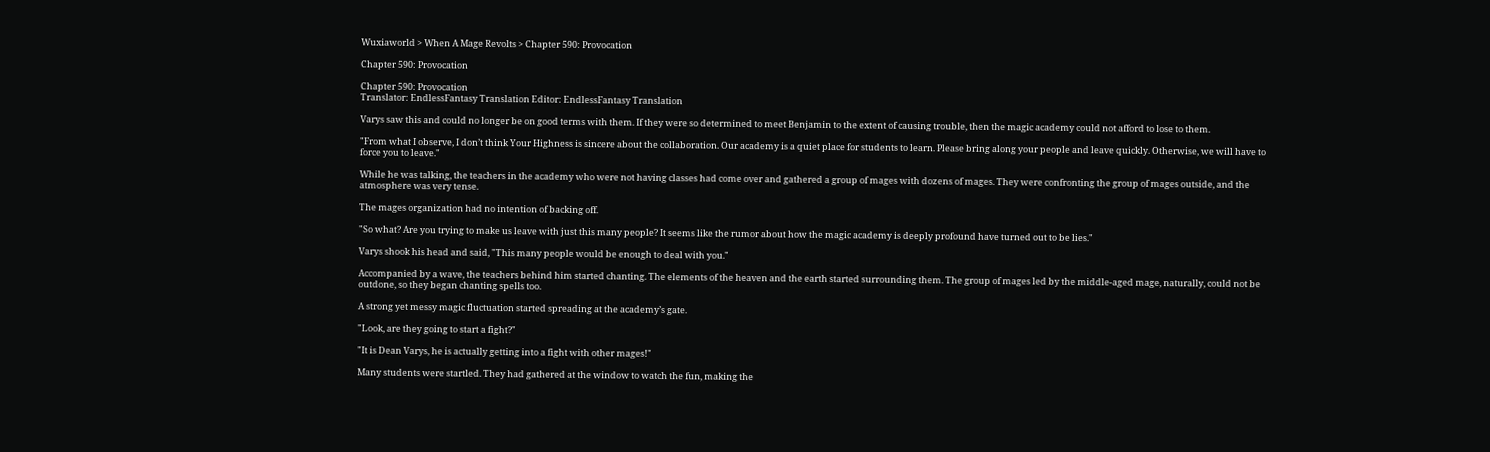Wuxiaworld > When A Mage Revolts > Chapter 590: Provocation

Chapter 590: Provocation

Chapter 590: Provocation
Translator: EndlessFantasy Translation Editor: EndlessFantasy Translation

Varys saw this and could no longer be on good terms with them. If they were so determined to meet Benjamin to the extent of causing trouble, then the magic academy could not afford to lose to them.

"From what I observe, I don’t think Your Highness is sincere about the collaboration. Our academy is a quiet place for students to learn. Please bring along your people and leave quickly. Otherwise, we will have to force you to leave."

While he was talking, the teachers in the academy who were not having classes had come over and gathered a group of mages with dozens of mages. They were confronting the group of mages outside, and the atmosphere was very tense.

The mages organization had no intention of backing off.

"So what? Are you trying to make us leave with just this many people? It seems like the rumor about how the magic academy is deeply profound have turned out to be lies."

Varys shook his head and said, "This many people would be enough to deal with you."

Accompanied by a wave, the teachers behind him started chanting. The elements of the heaven and the earth started surrounding them. The group of mages led by the middle-aged mage, naturally, could not be outdone, so they began chanting spells too.

A strong yet messy magic fluctuation started spreading at the academy’s gate.

"Look, are they going to start a fight?"

"It is Dean Varys, he is actually getting into a fight with other mages!"

Many students were startled. They had gathered at the window to watch the fun, making the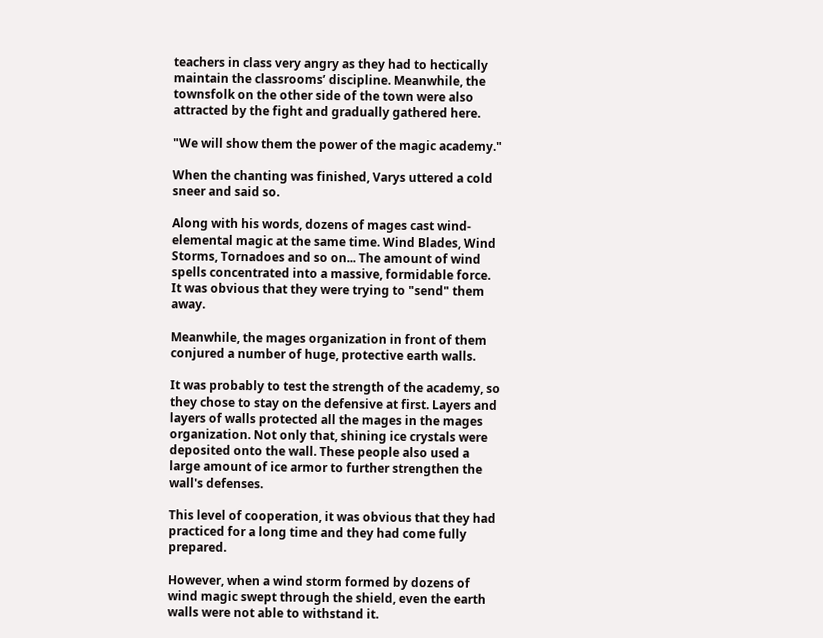teachers in class very angry as they had to hectically maintain the classrooms’ discipline. Meanwhile, the townsfolk on the other side of the town were also attracted by the fight and gradually gathered here.

"We will show them the power of the magic academy."

When the chanting was finished, Varys uttered a cold sneer and said so.

Along with his words, dozens of mages cast wind-elemental magic at the same time. Wind Blades, Wind Storms, Tornadoes and so on... The amount of wind spells concentrated into a massive, formidable force. It was obvious that they were trying to "send" them away.

Meanwhile, the mages organization in front of them conjured a number of huge, protective earth walls.

It was probably to test the strength of the academy, so they chose to stay on the defensive at first. Layers and layers of walls protected all the mages in the mages organization. Not only that, shining ice crystals were deposited onto the wall. These people also used a large amount of ice armor to further strengthen the wall's defenses.

This level of cooperation, it was obvious that they had practiced for a long time and they had come fully prepared.

However, when a wind storm formed by dozens of wind magic swept through the shield, even the earth walls were not able to withstand it.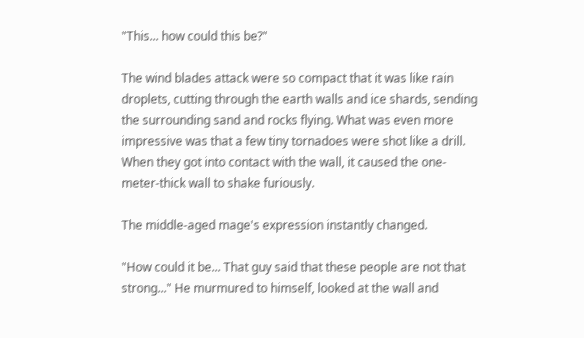"This... how could this be?"

The wind blades attack were so compact that it was like rain droplets, cutting through the earth walls and ice shards, sending the surrounding sand and rocks flying. What was even more impressive was that a few tiny tornadoes were shot like a drill. When they got into contact with the wall, it caused the one-meter-thick wall to shake furiously.

The middle-aged mage's expression instantly changed.

"How could it be... That guy said that these people are not that strong..." He murmured to himself, looked at the wall and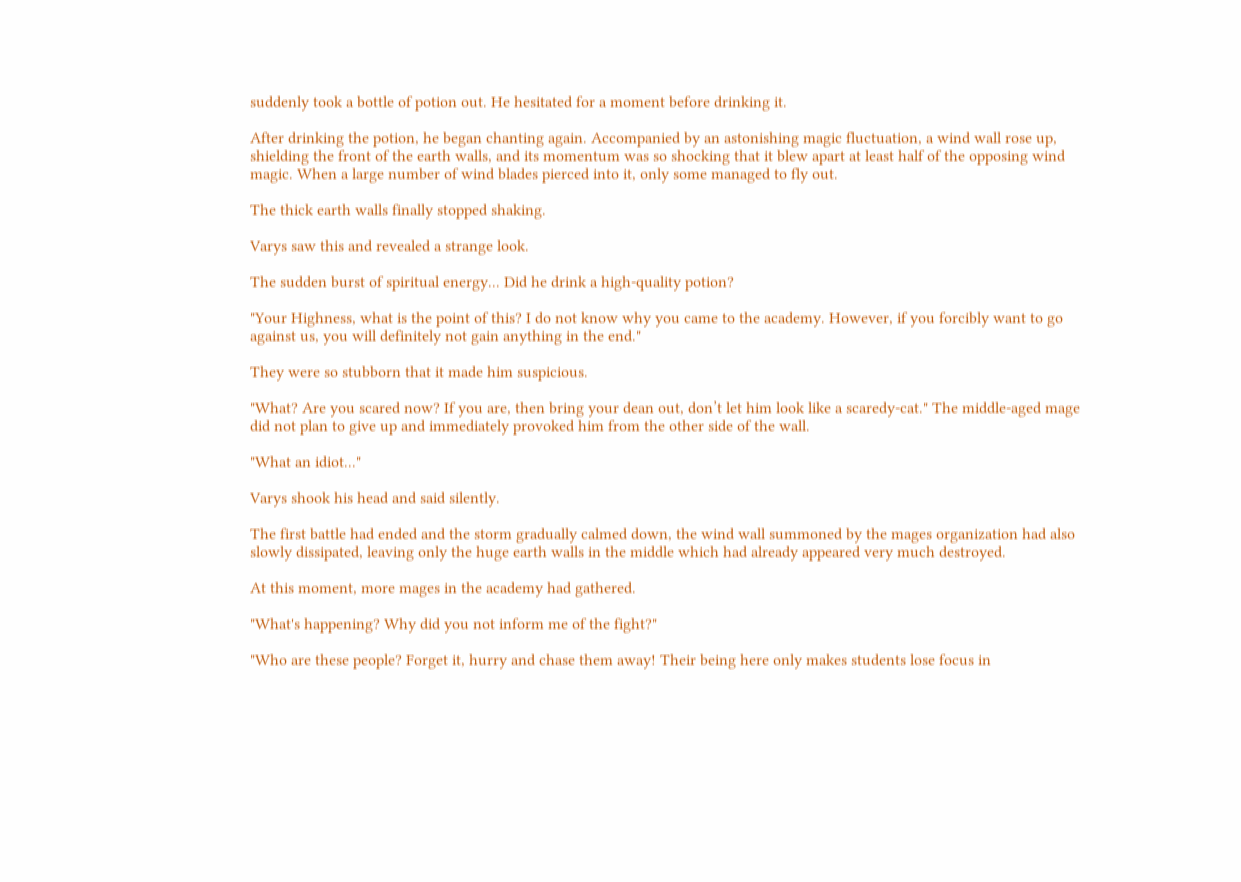suddenly took a bottle of potion out. He hesitated for a moment before drinking it.

After drinking the potion, he began chanting again. Accompanied by an astonishing magic fluctuation, a wind wall rose up, shielding the front of the earth walls, and its momentum was so shocking that it blew apart at least half of the opposing wind magic. When a large number of wind blades pierced into it, only some managed to fly out.

The thick earth walls finally stopped shaking.

Varys saw this and revealed a strange look.

The sudden burst of spiritual energy... Did he drink a high-quality potion?

"Your Highness, what is the point of this? I do not know why you came to the academy. However, if you forcibly want to go against us, you will definitely not gain anything in the end."

They were so stubborn that it made him suspicious.

"What? Are you scared now? If you are, then bring your dean out, don’t let him look like a scaredy-cat." The middle-aged mage did not plan to give up and immediately provoked him from the other side of the wall.

"What an idiot..."

Varys shook his head and said silently.

The first battle had ended and the storm gradually calmed down, the wind wall summoned by the mages organization had also slowly dissipated, leaving only the huge earth walls in the middle which had already appeared very much destroyed.

At this moment, more mages in the academy had gathered.

"What's happening? Why did you not inform me of the fight?"

"Who are these people? Forget it, hurry and chase them away! Their being here only makes students lose focus in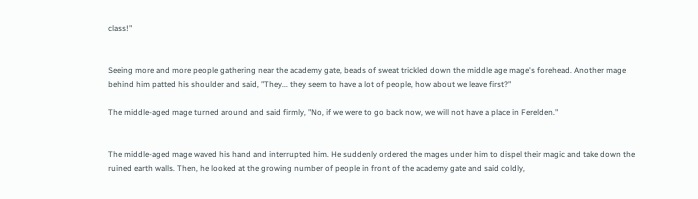class!"


Seeing more and more people gathering near the academy gate, beads of sweat trickled down the middle age mage's forehead. Another mage behind him patted his shoulder and said, "They... they seem to have a lot of people, how about we leave first?"

The middle-aged mage turned around and said firmly, "No, if we were to go back now, we will not have a place in Ferelden."


The middle-aged mage waved his hand and interrupted him. He suddenly ordered the mages under him to dispel their magic and take down the ruined earth walls. Then, he looked at the growing number of people in front of the academy gate and said coldly,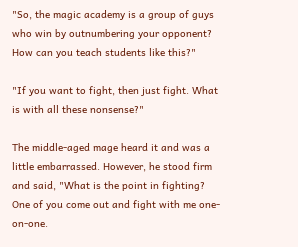"So, the magic academy is a group of guys who win by outnumbering your opponent? How can you teach students like this?"

"If you want to fight, then just fight. What is with all these nonsense?"

The middle-aged mage heard it and was a little embarrassed. However, he stood firm and said, "What is the point in fighting? One of you come out and fight with me one-on-one.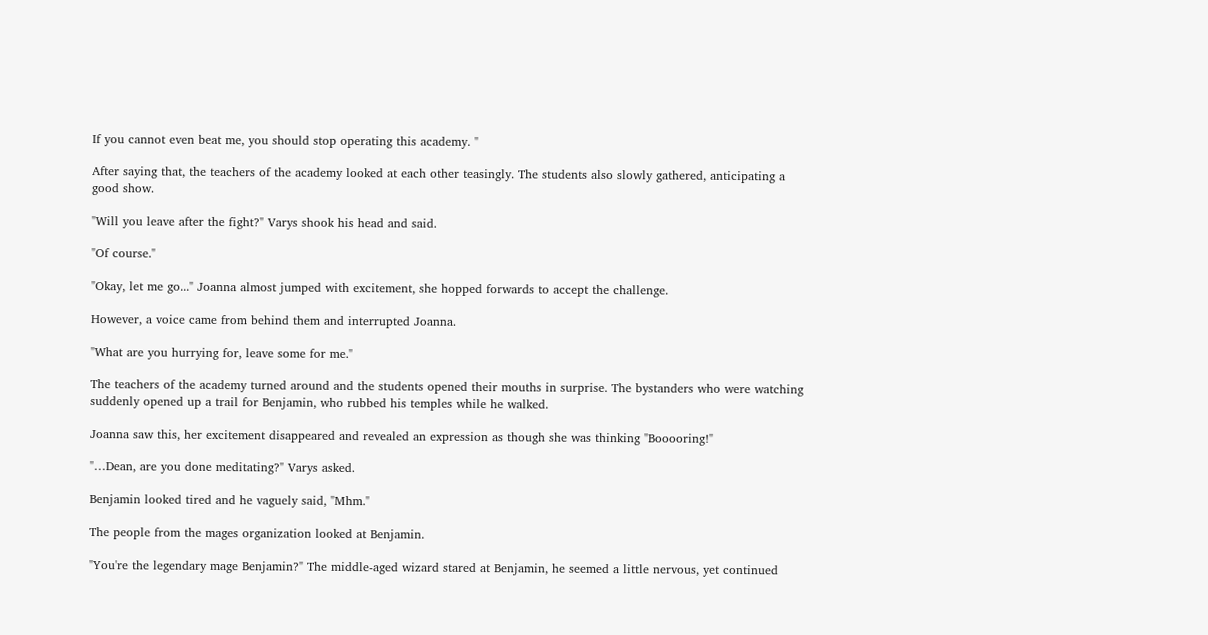If you cannot even beat me, you should stop operating this academy. "

After saying that, the teachers of the academy looked at each other teasingly. The students also slowly gathered, anticipating a good show.

"Will you leave after the fight?" Varys shook his head and said.

"Of course."

"Okay, let me go..." Joanna almost jumped with excitement, she hopped forwards to accept the challenge.

However, a voice came from behind them and interrupted Joanna.

"What are you hurrying for, leave some for me."

The teachers of the academy turned around and the students opened their mouths in surprise. The bystanders who were watching suddenly opened up a trail for Benjamin, who rubbed his temples while he walked.

Joanna saw this, her excitement disappeared and revealed an expression as though she was thinking "Booooring!"

"…Dean, are you done meditating?" Varys asked.

Benjamin looked tired and he vaguely said, "Mhm."

The people from the mages organization looked at Benjamin.

"You're the legendary mage Benjamin?" The middle-aged wizard stared at Benjamin, he seemed a little nervous, yet continued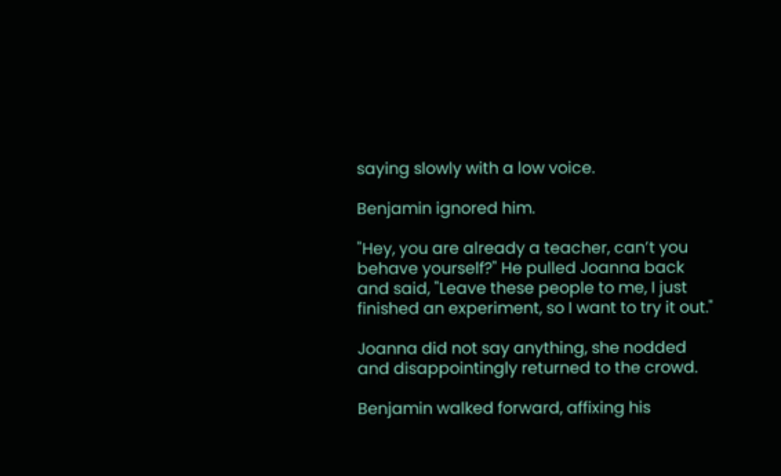saying slowly with a low voice.

Benjamin ignored him.

"Hey, you are already a teacher, can’t you behave yourself?" He pulled Joanna back and said, "Leave these people to me, I just finished an experiment, so I want to try it out."

Joanna did not say anything, she nodded and disappointingly returned to the crowd.

Benjamin walked forward, affixing his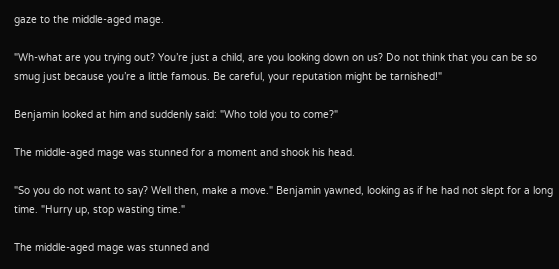gaze to the middle-aged mage.

"Wh-what are you trying out? You’re just a child, are you looking down on us? Do not think that you can be so smug just because you’re a little famous. Be careful, your reputation might be tarnished!"

Benjamin looked at him and suddenly said: "Who told you to come?"

The middle-aged mage was stunned for a moment and shook his head.

"So you do not want to say? Well then, make a move." Benjamin yawned, looking as if he had not slept for a long time. "Hurry up, stop wasting time."

The middle-aged mage was stunned and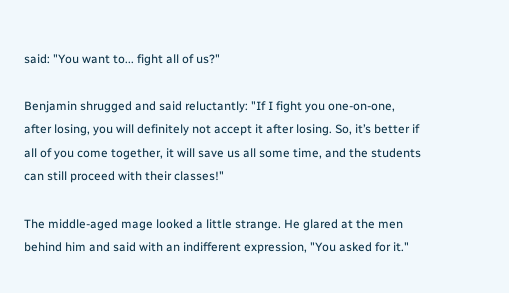said: "You want to... fight all of us?"

Benjamin shrugged and said reluctantly: "If I fight you one-on-one, after losing, you will definitely not accept it after losing. So, it’s better if all of you come together, it will save us all some time, and the students can still proceed with their classes!"

The middle-aged mage looked a little strange. He glared at the men behind him and said with an indifferent expression, "You asked for it."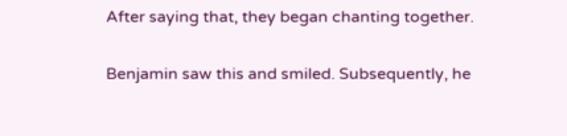After saying that, they began chanting together.

Benjamin saw this and smiled. Subsequently, he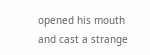opened his mouth and cast a strange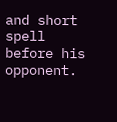and short spell before his opponent.